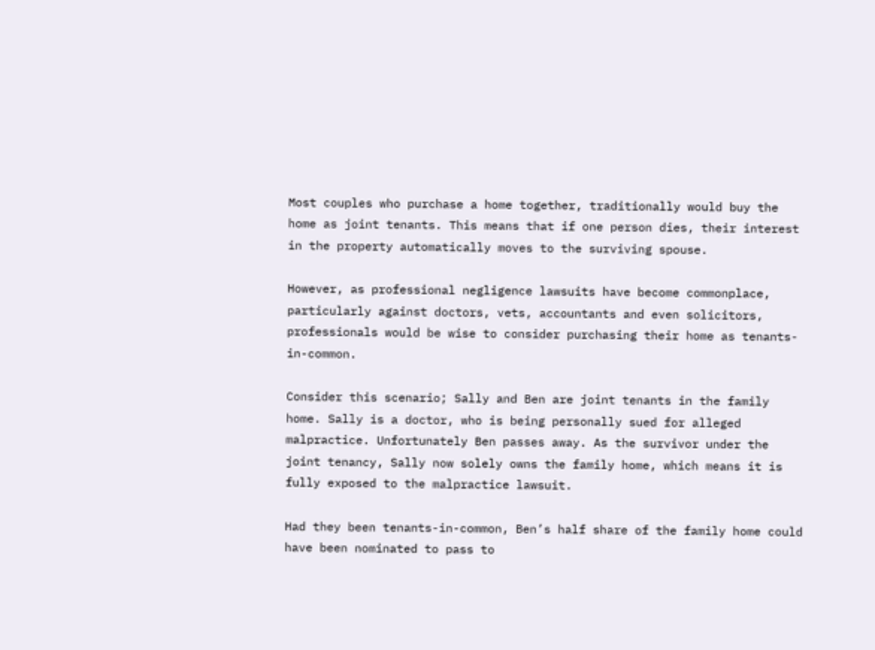Most couples who purchase a home together, traditionally would buy the home as joint tenants. This means that if one person dies, their interest in the property automatically moves to the surviving spouse.

However, as professional negligence lawsuits have become commonplace, particularly against doctors, vets, accountants and even solicitors, professionals would be wise to consider purchasing their home as tenants-in-common.

Consider this scenario; Sally and Ben are joint tenants in the family home. Sally is a doctor, who is being personally sued for alleged malpractice. Unfortunately Ben passes away. As the survivor under the joint tenancy, Sally now solely owns the family home, which means it is fully exposed to the malpractice lawsuit.

Had they been tenants-in-common, Ben’s half share of the family home could have been nominated to pass to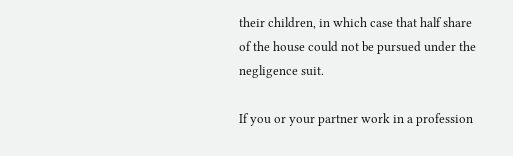their children, in which case that half share of the house could not be pursued under the negligence suit.

If you or your partner work in a profession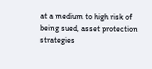at a medium to high risk of being sued, asset protection strategies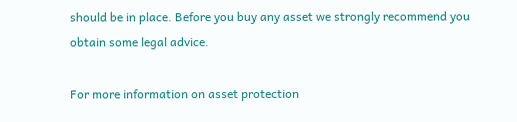should be in place. Before you buy any asset we strongly recommend you obtain some legal advice.

For more information on asset protection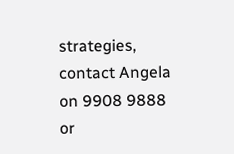strategies, contact Angela on 9908 9888 or